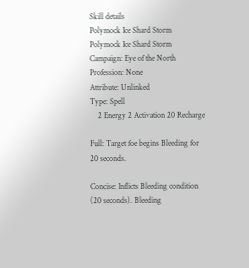Skill details
Polymock Ice Shard Storm
Polymock Ice Shard Storm
Campaign: Eye of the North
Profession: None
Attribute: Unlinked
Type: Spell
    2 Energy 2 Activation 20 Recharge

Full: Target foe begins Bleeding for 20 seconds.

Concise: Inflicts Bleeding condition (20 seconds). Bleeding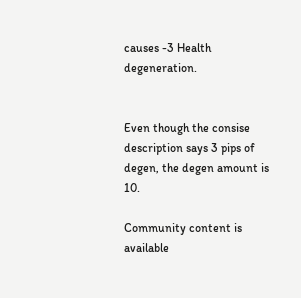causes -3 Health degeneration.


Even though the consise description says 3 pips of degen, the degen amount is 10.

Community content is available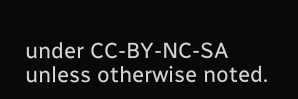under CC-BY-NC-SA unless otherwise noted.